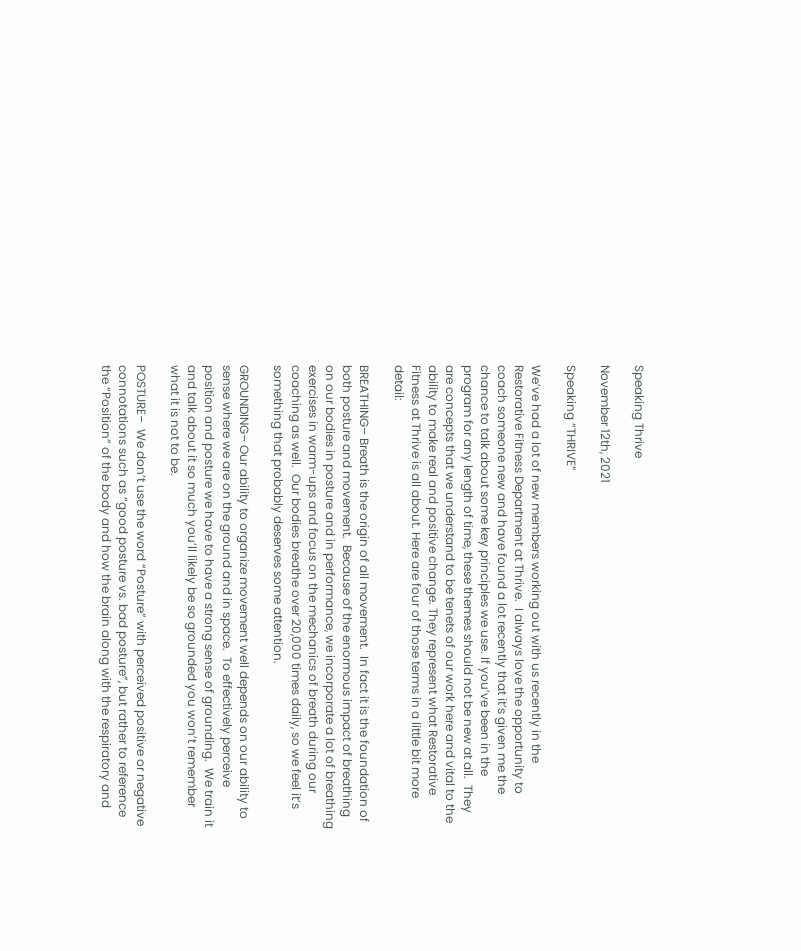Speaking Thrive

November 12th, 2021

Speaking “THRIVE”

We’ve had a lot of new members working out with us recently in the Restorative Fitness Department at Thrive.  I always love the opportunity to coach someone new and have found a lot recently that it’s given me the chance to talk about some key principles we use. If you’ve been in the program for any length of time, these themes should not be new at all.  They are concepts that we understand to be tenets of our work here and vital to the ability to make real and positive change. They represent what Restorative Fitness at Thrive is all about. Here are four of those terms in a little bit more detail:

BREATHING– Breath is the origin of all movement.  In fact it is the foundation of both posture and movement.  Because of the enormous impact of breathing on our bodies in posture and in performance, we incorporate a lot of breathing exercises in warm-ups and focus on the mechanics of breath during our coaching as well.  Our bodies breathe over 20,000 times daily, so we feel it’s something that probably deserves some attention.

GROUNDING– Our ability to organize movement well depends on our ability to sense where we are on the ground and in space.  To effectively perceive position and posture we have to have a strong sense of grounding.  We train it and talk about it so much you’ll likely be so grounded you won’t remember what it is not to be.

POSTURE–  We don’t use the word “Posture” with perceived positive or negative connotations such as “good posture vs. bad posture”, but rather to reference the “Position” of the body and how the brain along with the respiratory and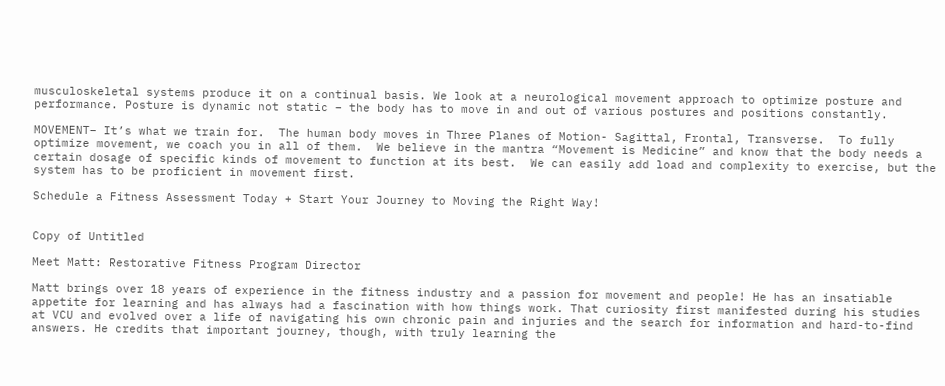musculoskeletal systems produce it on a continual basis. We look at a neurological movement approach to optimize posture and performance. Posture is dynamic not static – the body has to move in and out of various postures and positions constantly.

MOVEMENT– It’s what we train for.  The human body moves in Three Planes of Motion- Sagittal, Frontal, Transverse.  To fully optimize movement, we coach you in all of them.  We believe in the mantra “Movement is Medicine” and know that the body needs a certain dosage of specific kinds of movement to function at its best.  We can easily add load and complexity to exercise, but the system has to be proficient in movement first.

Schedule a Fitness Assessment Today + Start Your Journey to Moving the Right Way!


Copy of Untitled

Meet Matt: Restorative Fitness Program Director

Matt brings over 18 years of experience in the fitness industry and a passion for movement and people! He has an insatiable appetite for learning and has always had a fascination with how things work. That curiosity first manifested during his studies at VCU and evolved over a life of navigating his own chronic pain and injuries and the search for information and hard-to-find answers. He credits that important journey, though, with truly learning the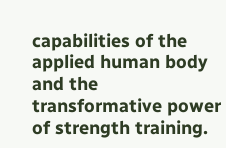capabilities of the applied human body and the transformative power of strength training.